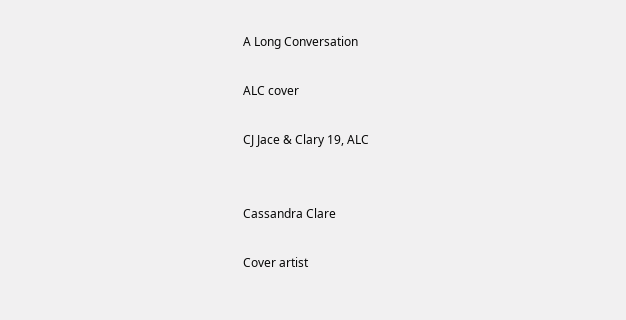A Long Conversation

ALC cover

CJ Jace & Clary 19, ALC


Cassandra Clare

Cover artist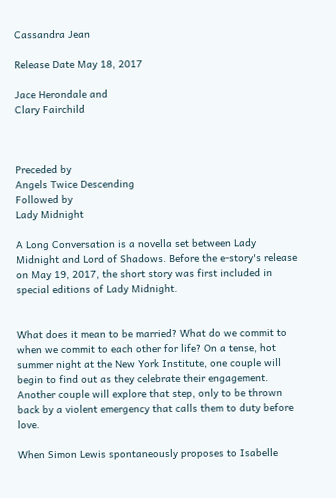Cassandra Jean

Release Date May 18, 2017

Jace Herondale and
Clary Fairchild



Preceded by
Angels Twice Descending
Followed by
Lady Midnight

A Long Conversation is a novella set between Lady Midnight and Lord of Shadows. Before the e-story's release on May 19, 2017, the short story was first included in special editions of Lady Midnight.


What does it mean to be married? What do we commit to when we commit to each other for life? On a tense, hot summer night at the New York Institute, one couple will begin to find out as they celebrate their engagement. Another couple will explore that step, only to be thrown back by a violent emergency that calls them to duty before love.

When Simon Lewis spontaneously proposes to Isabelle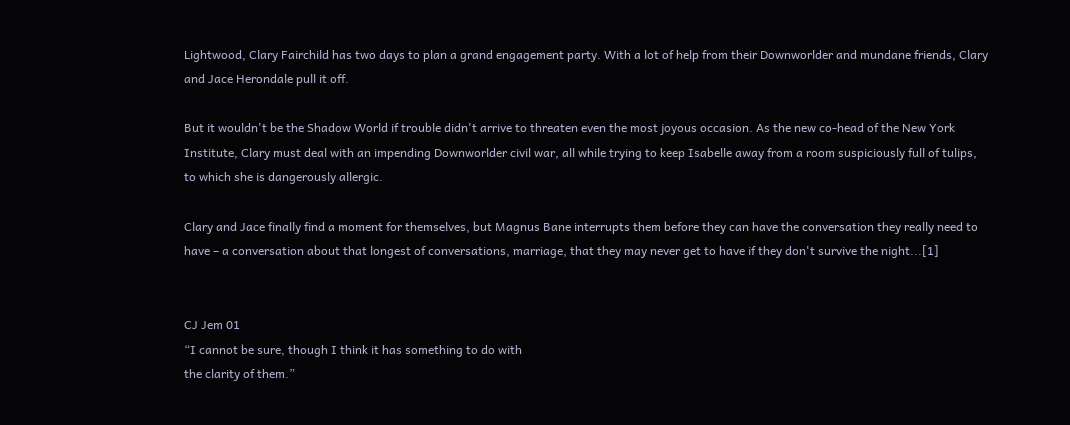Lightwood, Clary Fairchild has two days to plan a grand engagement party. With a lot of help from their Downworlder and mundane friends, Clary and Jace Herondale pull it off.

But it wouldn't be the Shadow World if trouble didn't arrive to threaten even the most joyous occasion. As the new co-head of the New York Institute, Clary must deal with an impending Downworlder civil war, all while trying to keep Isabelle away from a room suspiciously full of tulips, to which she is dangerously allergic.

Clary and Jace finally find a moment for themselves, but Magnus Bane interrupts them before they can have the conversation they really need to have – a conversation about that longest of conversations, marriage, that they may never get to have if they don't survive the night...[1]


CJ Jem 01
“I cannot be sure, though I think it has something to do with
the clarity of them.”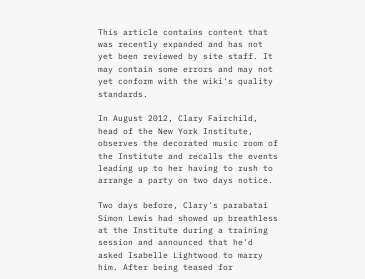This article contains content that was recently expanded and has not yet been reviewed by site staff. It may contain some errors and may not yet conform with the wiki's quality standards.

In August 2012, Clary Fairchild, head of the New York Institute, observes the decorated music room of the Institute and recalls the events leading up to her having to rush to arrange a party on two days notice.

Two days before, Clary's parabatai Simon Lewis had showed up breathless at the Institute during a training session and announced that he'd asked Isabelle Lightwood to marry him. After being teased for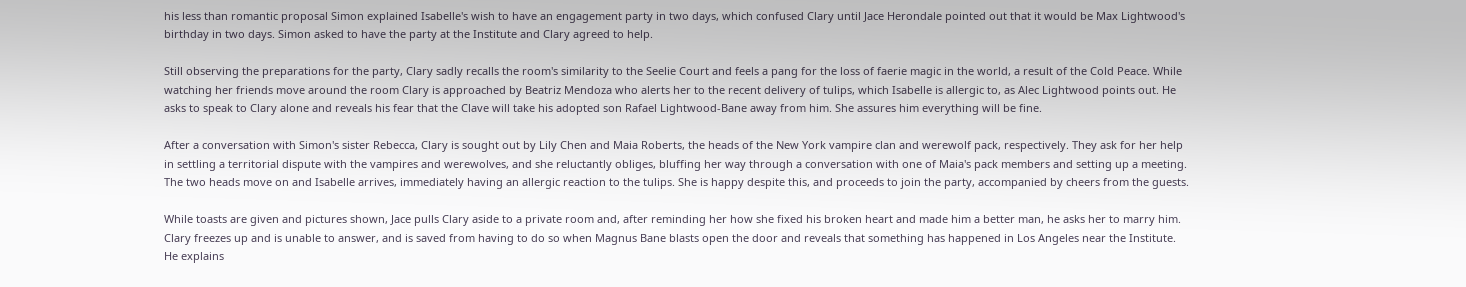his less than romantic proposal Simon explained Isabelle's wish to have an engagement party in two days, which confused Clary until Jace Herondale pointed out that it would be Max Lightwood's birthday in two days. Simon asked to have the party at the Institute and Clary agreed to help.

Still observing the preparations for the party, Clary sadly recalls the room's similarity to the Seelie Court and feels a pang for the loss of faerie magic in the world, a result of the Cold Peace. While watching her friends move around the room Clary is approached by Beatriz Mendoza who alerts her to the recent delivery of tulips, which Isabelle is allergic to, as Alec Lightwood points out. He asks to speak to Clary alone and reveals his fear that the Clave will take his adopted son Rafael Lightwood-Bane away from him. She assures him everything will be fine.

After a conversation with Simon's sister Rebecca, Clary is sought out by Lily Chen and Maia Roberts, the heads of the New York vampire clan and werewolf pack, respectively. They ask for her help in settling a territorial dispute with the vampires and werewolves, and she reluctantly obliges, bluffing her way through a conversation with one of Maia's pack members and setting up a meeting. The two heads move on and Isabelle arrives, immediately having an allergic reaction to the tulips. She is happy despite this, and proceeds to join the party, accompanied by cheers from the guests.

While toasts are given and pictures shown, Jace pulls Clary aside to a private room and, after reminding her how she fixed his broken heart and made him a better man, he asks her to marry him. Clary freezes up and is unable to answer, and is saved from having to do so when Magnus Bane blasts open the door and reveals that something has happened in Los Angeles near the Institute. He explains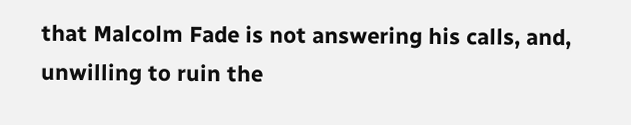that Malcolm Fade is not answering his calls, and, unwilling to ruin the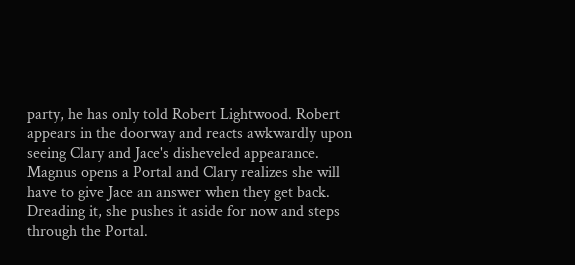party, he has only told Robert Lightwood. Robert appears in the doorway and reacts awkwardly upon seeing Clary and Jace's disheveled appearance. Magnus opens a Portal and Clary realizes she will have to give Jace an answer when they get back. Dreading it, she pushes it aside for now and steps through the Portal.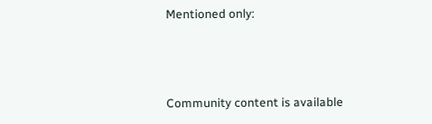Mentioned only:



Community content is available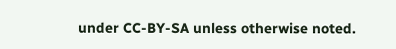under CC-BY-SA unless otherwise noted.